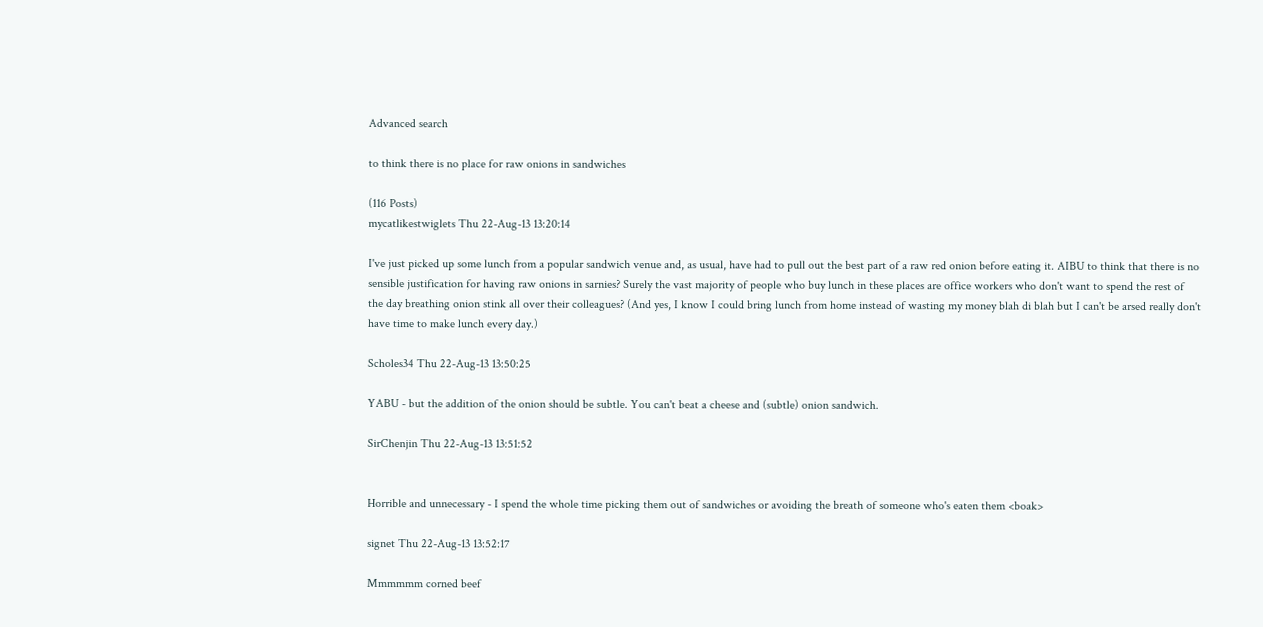Advanced search

to think there is no place for raw onions in sandwiches

(116 Posts)
mycatlikestwiglets Thu 22-Aug-13 13:20:14

I've just picked up some lunch from a popular sandwich venue and, as usual, have had to pull out the best part of a raw red onion before eating it. AIBU to think that there is no sensible justification for having raw onions in sarnies? Surely the vast majority of people who buy lunch in these places are office workers who don't want to spend the rest of the day breathing onion stink all over their colleagues? (And yes, I know I could bring lunch from home instead of wasting my money blah di blah but I can't be arsed really don't have time to make lunch every day.)

Scholes34 Thu 22-Aug-13 13:50:25

YABU - but the addition of the onion should be subtle. You can't beat a cheese and (subtle) onion sandwich.

SirChenjin Thu 22-Aug-13 13:51:52


Horrible and unnecessary - I spend the whole time picking them out of sandwiches or avoiding the breath of someone who's eaten them <boak>

signet Thu 22-Aug-13 13:52:17

Mmmmmm corned beef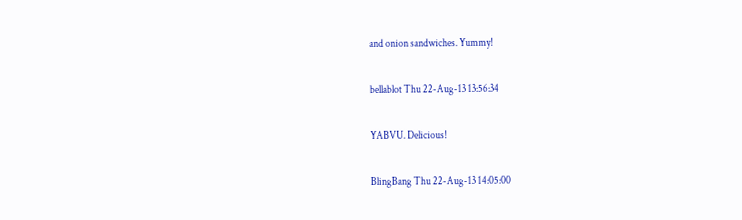and onion sandwiches. Yummy!

bellablot Thu 22-Aug-13 13:56:34

YABVU. Delicious!

BlingBang Thu 22-Aug-13 14:05:00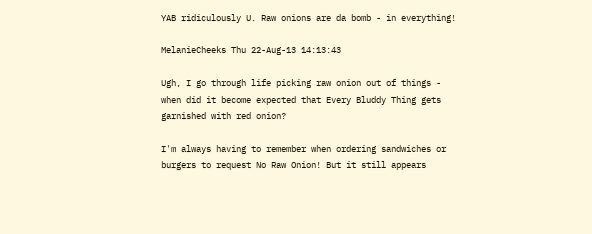YAB ridiculously U. Raw onions are da bomb - in everything!

MelanieCheeks Thu 22-Aug-13 14:13:43

Ugh, I go through life picking raw onion out of things - when did it become expected that Every Bluddy Thing gets garnished with red onion?

I'm always having to remember when ordering sandwiches or burgers to request No Raw Onion! But it still appears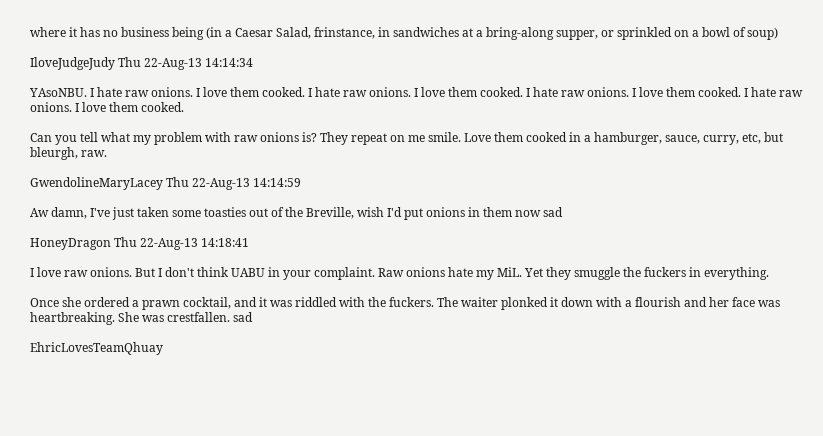where it has no business being (in a Caesar Salad, frinstance, in sandwiches at a bring-along supper, or sprinkled on a bowl of soup)

IloveJudgeJudy Thu 22-Aug-13 14:14:34

YAsoNBU. I hate raw onions. I love them cooked. I hate raw onions. I love them cooked. I hate raw onions. I love them cooked. I hate raw onions. I love them cooked.

Can you tell what my problem with raw onions is? They repeat on me smile. Love them cooked in a hamburger, sauce, curry, etc, but bleurgh, raw.

GwendolineMaryLacey Thu 22-Aug-13 14:14:59

Aw damn, I've just taken some toasties out of the Breville, wish I'd put onions in them now sad

HoneyDragon Thu 22-Aug-13 14:18:41

I love raw onions. But I don't think UABU in your complaint. Raw onions hate my MiL. Yet they smuggle the fuckers in everything.

Once she ordered a prawn cocktail, and it was riddled with the fuckers. The waiter plonked it down with a flourish and her face was heartbreaking. She was crestfallen. sad

EhricLovesTeamQhuay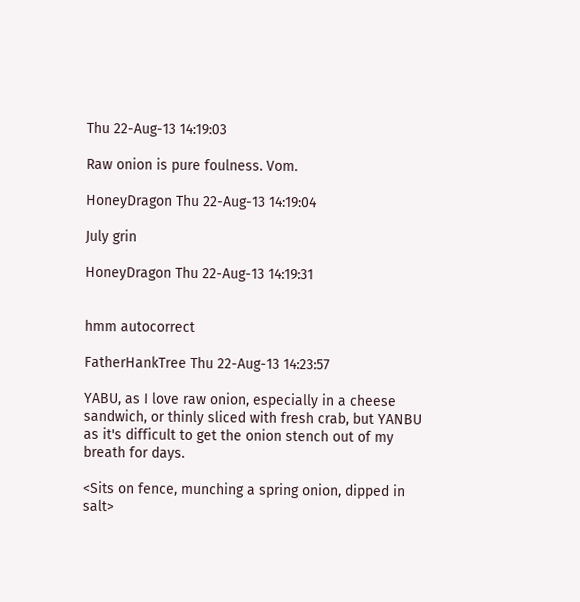Thu 22-Aug-13 14:19:03

Raw onion is pure foulness. Vom.

HoneyDragon Thu 22-Aug-13 14:19:04

July grin

HoneyDragon Thu 22-Aug-13 14:19:31


hmm autocorrect

FatherHankTree Thu 22-Aug-13 14:23:57

YABU, as I love raw onion, especially in a cheese sandwich, or thinly sliced with fresh crab, but YANBU as it's difficult to get the onion stench out of my breath for days.

<Sits on fence, munching a spring onion, dipped in salt>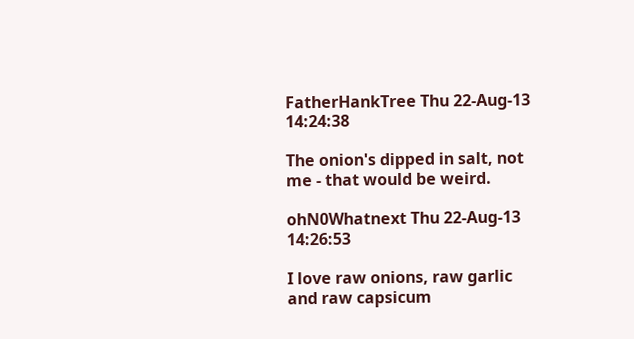FatherHankTree Thu 22-Aug-13 14:24:38

The onion's dipped in salt, not me - that would be weird.

ohN0Whatnext Thu 22-Aug-13 14:26:53

I love raw onions, raw garlic and raw capsicum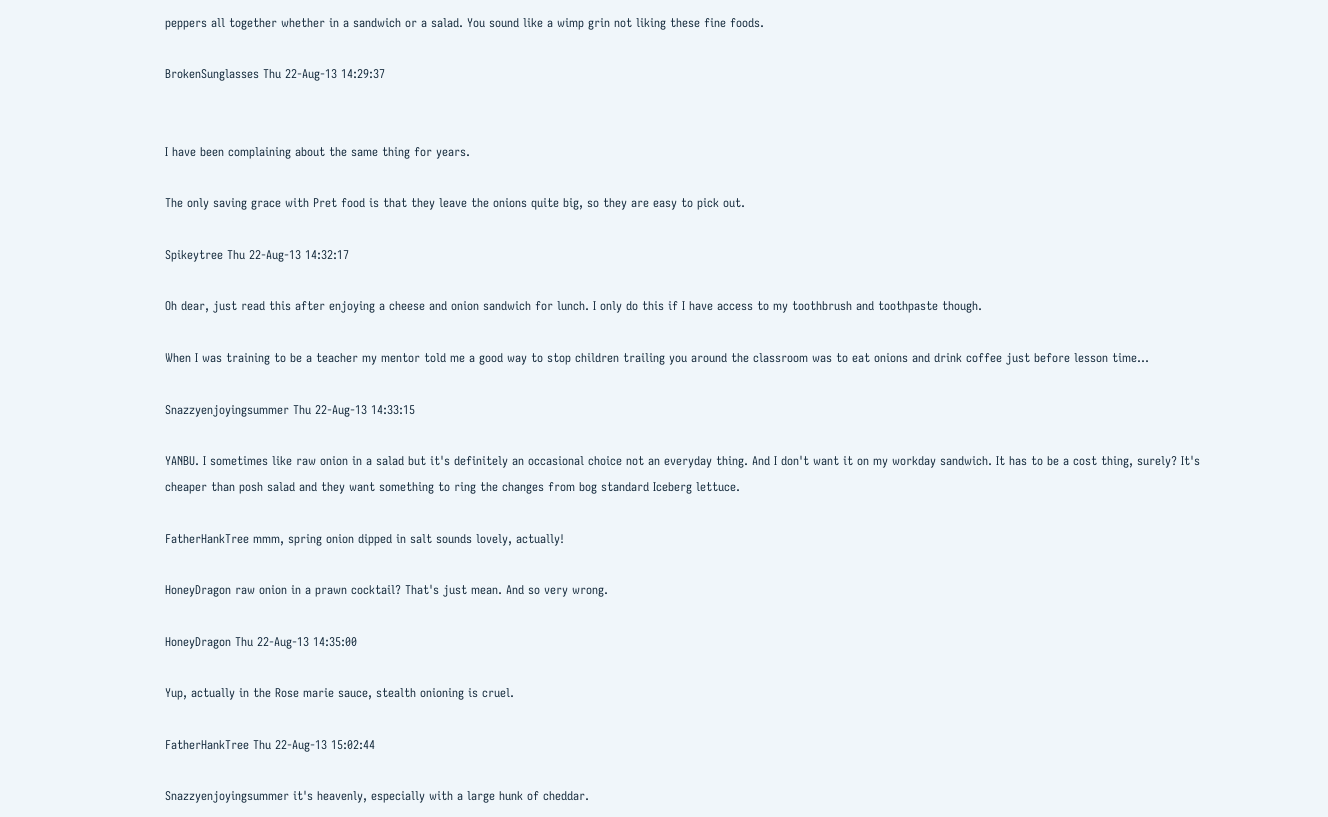peppers all together whether in a sandwich or a salad. You sound like a wimp grin not liking these fine foods.

BrokenSunglasses Thu 22-Aug-13 14:29:37


I have been complaining about the same thing for years.

The only saving grace with Pret food is that they leave the onions quite big, so they are easy to pick out.

Spikeytree Thu 22-Aug-13 14:32:17

Oh dear, just read this after enjoying a cheese and onion sandwich for lunch. I only do this if I have access to my toothbrush and toothpaste though.

When I was training to be a teacher my mentor told me a good way to stop children trailing you around the classroom was to eat onions and drink coffee just before lesson time...

Snazzyenjoyingsummer Thu 22-Aug-13 14:33:15

YANBU. I sometimes like raw onion in a salad but it's definitely an occasional choice not an everyday thing. And I don't want it on my workday sandwich. It has to be a cost thing, surely? It's cheaper than posh salad and they want something to ring the changes from bog standard Iceberg lettuce.

FatherHankTree mmm, spring onion dipped in salt sounds lovely, actually!

HoneyDragon raw onion in a prawn cocktail? That's just mean. And so very wrong.

HoneyDragon Thu 22-Aug-13 14:35:00

Yup, actually in the Rose marie sauce, stealth onioning is cruel.

FatherHankTree Thu 22-Aug-13 15:02:44

Snazzyenjoyingsummer it's heavenly, especially with a large hunk of cheddar.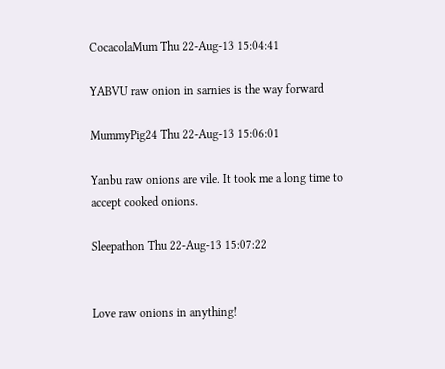CocacolaMum Thu 22-Aug-13 15:04:41

YABVU raw onion in sarnies is the way forward

MummyPig24 Thu 22-Aug-13 15:06:01

Yanbu raw onions are vile. It took me a long time to accept cooked onions.

Sleepathon Thu 22-Aug-13 15:07:22


Love raw onions in anything!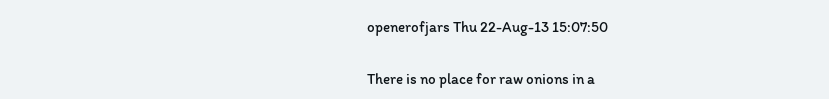openerofjars Thu 22-Aug-13 15:07:50

There is no place for raw onions in a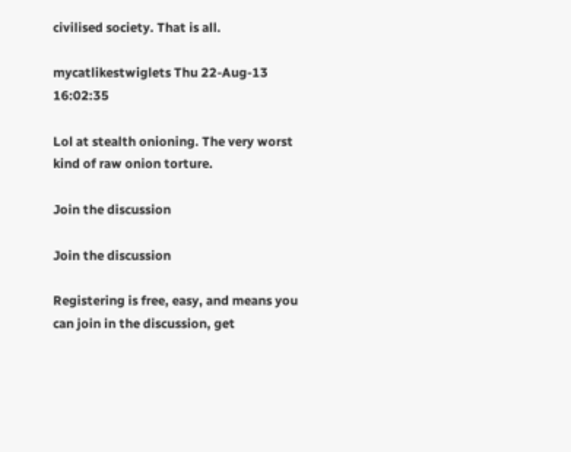civilised society. That is all.

mycatlikestwiglets Thu 22-Aug-13 16:02:35

Lol at stealth onioning. The very worst kind of raw onion torture.

Join the discussion

Join the discussion

Registering is free, easy, and means you can join in the discussion, get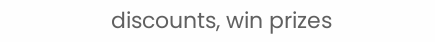discounts, win prizes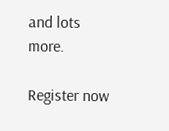and lots more.

Register now